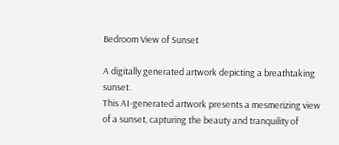Bedroom View of Sunset

A digitally generated artwork depicting a breathtaking sunset.
This AI-generated artwork presents a mesmerizing view of a sunset, capturing the beauty and tranquility of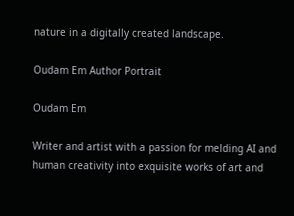nature in a digitally created landscape.

Oudam Em Author Portrait

Oudam Em

Writer and artist with a passion for melding AI and human creativity into exquisite works of art and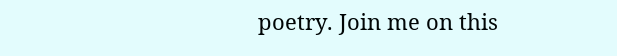poetry. Join me on this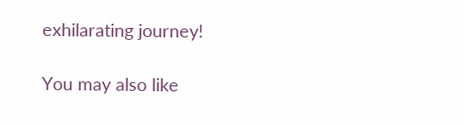exhilarating journey!

You may also like